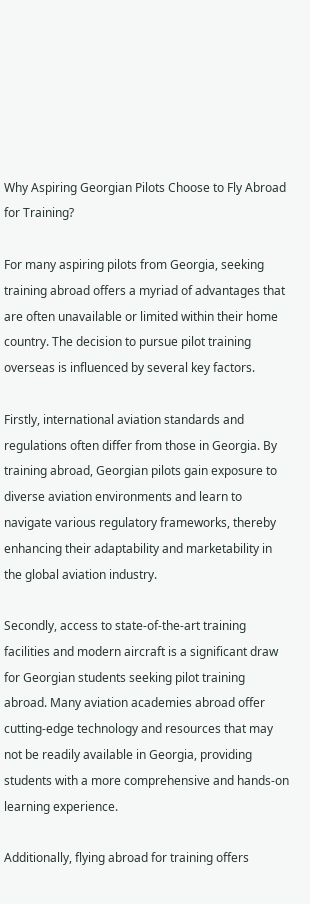Why Aspiring Georgian Pilots Choose to Fly Abroad for Training?

For many aspiring pilots from Georgia, seeking training abroad offers a myriad of advantages that are often unavailable or limited within their home country. The decision to pursue pilot training overseas is influenced by several key factors.

Firstly, international aviation standards and regulations often differ from those in Georgia. By training abroad, Georgian pilots gain exposure to diverse aviation environments and learn to navigate various regulatory frameworks, thereby enhancing their adaptability and marketability in the global aviation industry.

Secondly, access to state-of-the-art training facilities and modern aircraft is a significant draw for Georgian students seeking pilot training abroad. Many aviation academies abroad offer cutting-edge technology and resources that may not be readily available in Georgia, providing students with a more comprehensive and hands-on learning experience.

Additionally, flying abroad for training offers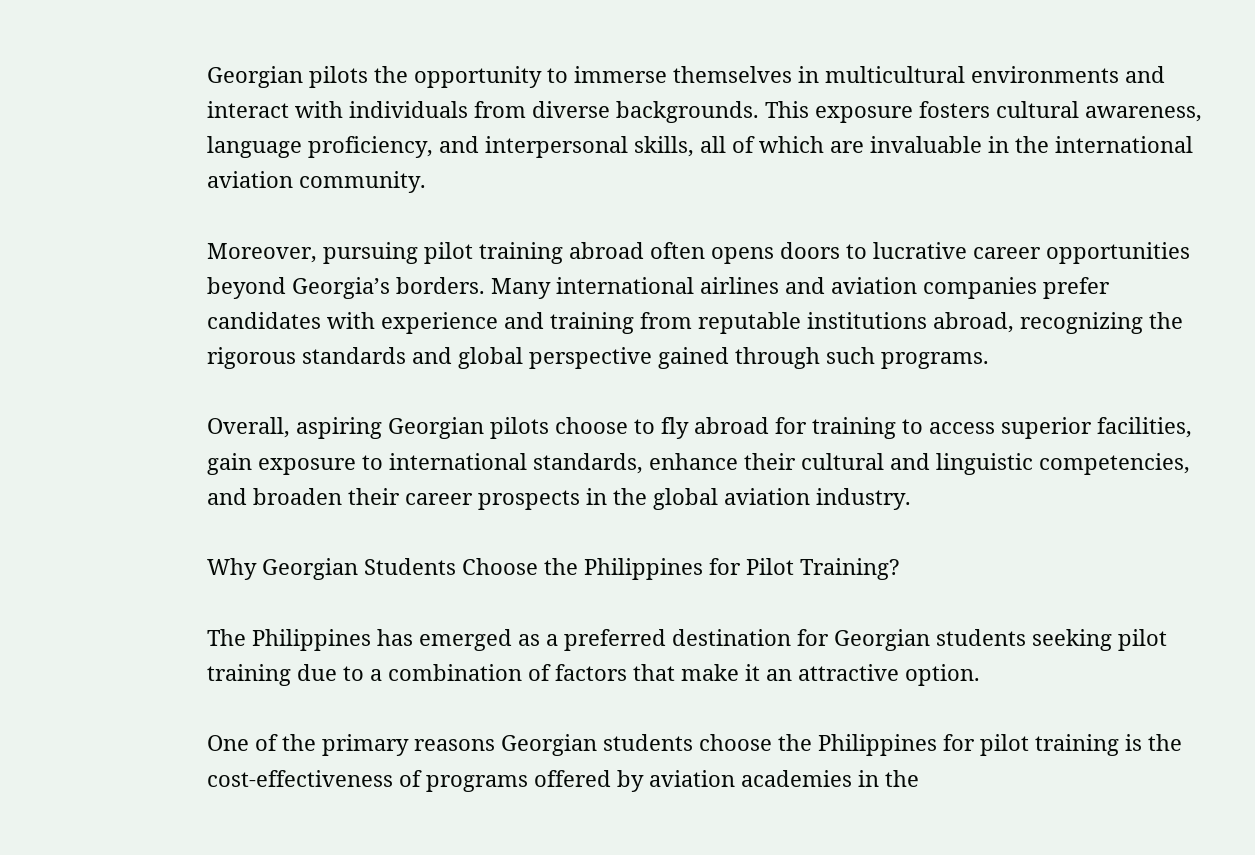Georgian pilots the opportunity to immerse themselves in multicultural environments and interact with individuals from diverse backgrounds. This exposure fosters cultural awareness, language proficiency, and interpersonal skills, all of which are invaluable in the international aviation community.

Moreover, pursuing pilot training abroad often opens doors to lucrative career opportunities beyond Georgia’s borders. Many international airlines and aviation companies prefer candidates with experience and training from reputable institutions abroad, recognizing the rigorous standards and global perspective gained through such programs.

Overall, aspiring Georgian pilots choose to fly abroad for training to access superior facilities, gain exposure to international standards, enhance their cultural and linguistic competencies, and broaden their career prospects in the global aviation industry.

Why Georgian Students Choose the Philippines for Pilot Training?

The Philippines has emerged as a preferred destination for Georgian students seeking pilot training due to a combination of factors that make it an attractive option.

One of the primary reasons Georgian students choose the Philippines for pilot training is the cost-effectiveness of programs offered by aviation academies in the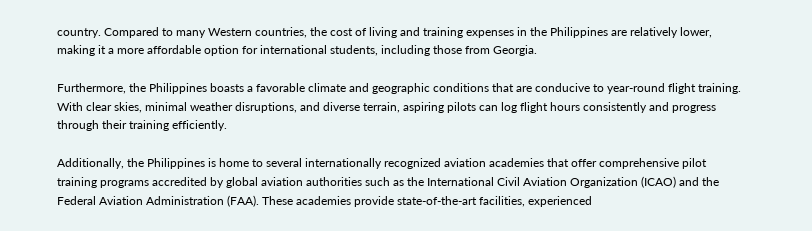country. Compared to many Western countries, the cost of living and training expenses in the Philippines are relatively lower, making it a more affordable option for international students, including those from Georgia.

Furthermore, the Philippines boasts a favorable climate and geographic conditions that are conducive to year-round flight training. With clear skies, minimal weather disruptions, and diverse terrain, aspiring pilots can log flight hours consistently and progress through their training efficiently.

Additionally, the Philippines is home to several internationally recognized aviation academies that offer comprehensive pilot training programs accredited by global aviation authorities such as the International Civil Aviation Organization (ICAO) and the Federal Aviation Administration (FAA). These academies provide state-of-the-art facilities, experienced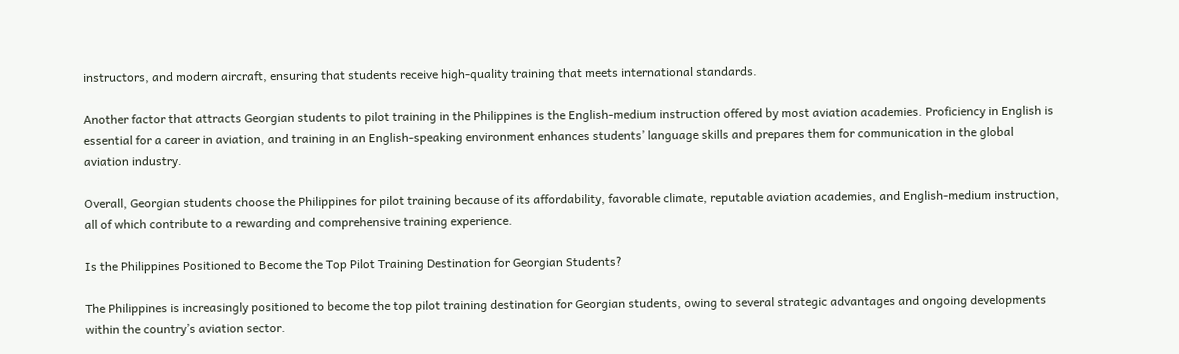instructors, and modern aircraft, ensuring that students receive high-quality training that meets international standards.

Another factor that attracts Georgian students to pilot training in the Philippines is the English-medium instruction offered by most aviation academies. Proficiency in English is essential for a career in aviation, and training in an English-speaking environment enhances students’ language skills and prepares them for communication in the global aviation industry.

Overall, Georgian students choose the Philippines for pilot training because of its affordability, favorable climate, reputable aviation academies, and English-medium instruction, all of which contribute to a rewarding and comprehensive training experience.

Is the Philippines Positioned to Become the Top Pilot Training Destination for Georgian Students?

The Philippines is increasingly positioned to become the top pilot training destination for Georgian students, owing to several strategic advantages and ongoing developments within the country’s aviation sector.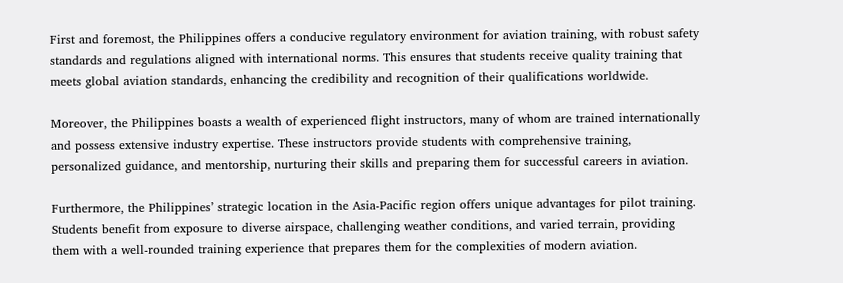First and foremost, the Philippines offers a conducive regulatory environment for aviation training, with robust safety standards and regulations aligned with international norms. This ensures that students receive quality training that meets global aviation standards, enhancing the credibility and recognition of their qualifications worldwide.

Moreover, the Philippines boasts a wealth of experienced flight instructors, many of whom are trained internationally and possess extensive industry expertise. These instructors provide students with comprehensive training, personalized guidance, and mentorship, nurturing their skills and preparing them for successful careers in aviation.

Furthermore, the Philippines’ strategic location in the Asia-Pacific region offers unique advantages for pilot training. Students benefit from exposure to diverse airspace, challenging weather conditions, and varied terrain, providing them with a well-rounded training experience that prepares them for the complexities of modern aviation.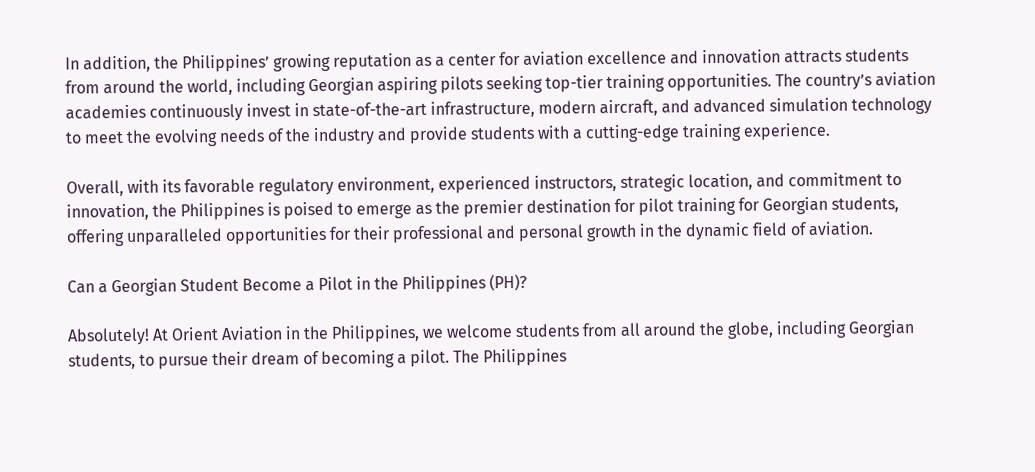In addition, the Philippines’ growing reputation as a center for aviation excellence and innovation attracts students from around the world, including Georgian aspiring pilots seeking top-tier training opportunities. The country’s aviation academies continuously invest in state-of-the-art infrastructure, modern aircraft, and advanced simulation technology to meet the evolving needs of the industry and provide students with a cutting-edge training experience.

Overall, with its favorable regulatory environment, experienced instructors, strategic location, and commitment to innovation, the Philippines is poised to emerge as the premier destination for pilot training for Georgian students, offering unparalleled opportunities for their professional and personal growth in the dynamic field of aviation.

Can a Georgian Student Become a Pilot in the Philippines (PH)?

Absolutely! At Orient Aviation in the Philippines, we welcome students from all around the globe, including Georgian students, to pursue their dream of becoming a pilot. The Philippines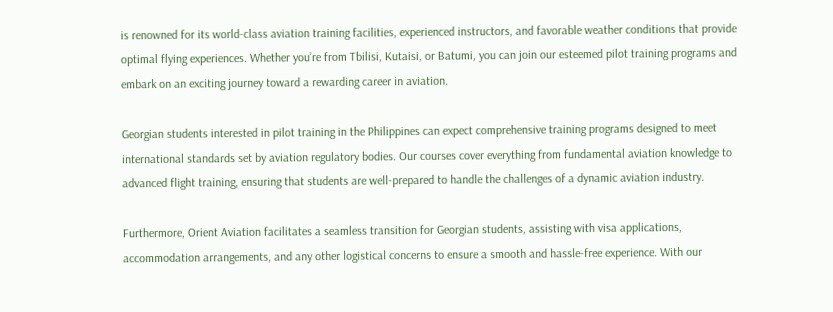is renowned for its world-class aviation training facilities, experienced instructors, and favorable weather conditions that provide optimal flying experiences. Whether you’re from Tbilisi, Kutaisi, or Batumi, you can join our esteemed pilot training programs and embark on an exciting journey toward a rewarding career in aviation.

Georgian students interested in pilot training in the Philippines can expect comprehensive training programs designed to meet international standards set by aviation regulatory bodies. Our courses cover everything from fundamental aviation knowledge to advanced flight training, ensuring that students are well-prepared to handle the challenges of a dynamic aviation industry.

Furthermore, Orient Aviation facilitates a seamless transition for Georgian students, assisting with visa applications, accommodation arrangements, and any other logistical concerns to ensure a smooth and hassle-free experience. With our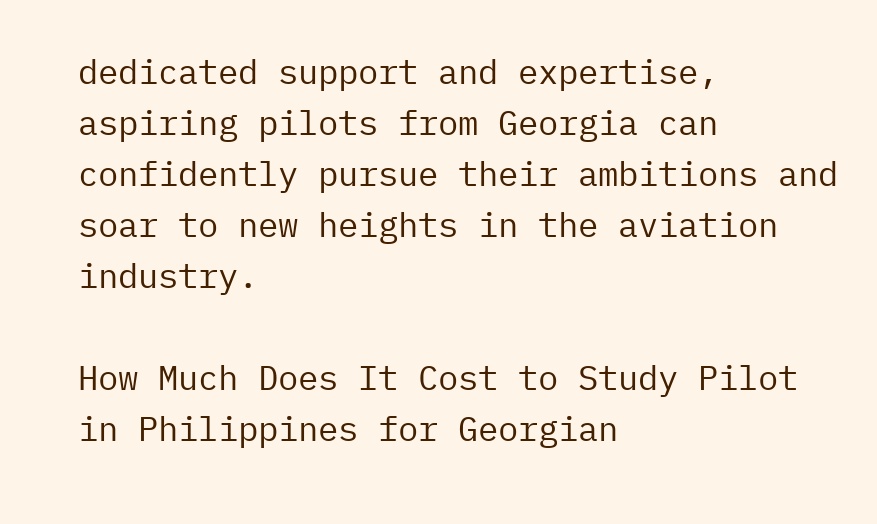dedicated support and expertise, aspiring pilots from Georgia can confidently pursue their ambitions and soar to new heights in the aviation industry.

How Much Does It Cost to Study Pilot in Philippines for Georgian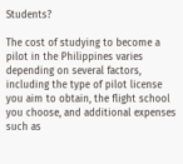Students?

The cost of studying to become a pilot in the Philippines varies depending on several factors, including the type of pilot license you aim to obtain, the flight school you choose, and additional expenses such as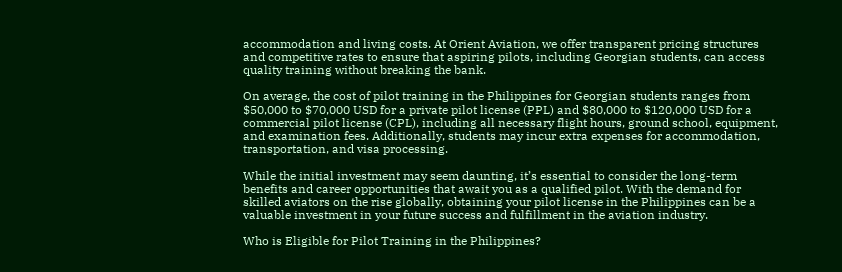accommodation and living costs. At Orient Aviation, we offer transparent pricing structures and competitive rates to ensure that aspiring pilots, including Georgian students, can access quality training without breaking the bank.

On average, the cost of pilot training in the Philippines for Georgian students ranges from $50,000 to $70,000 USD for a private pilot license (PPL) and $80,000 to $120,000 USD for a commercial pilot license (CPL), including all necessary flight hours, ground school, equipment, and examination fees. Additionally, students may incur extra expenses for accommodation, transportation, and visa processing.

While the initial investment may seem daunting, it’s essential to consider the long-term benefits and career opportunities that await you as a qualified pilot. With the demand for skilled aviators on the rise globally, obtaining your pilot license in the Philippines can be a valuable investment in your future success and fulfillment in the aviation industry.

Who is Eligible for Pilot Training in the Philippines?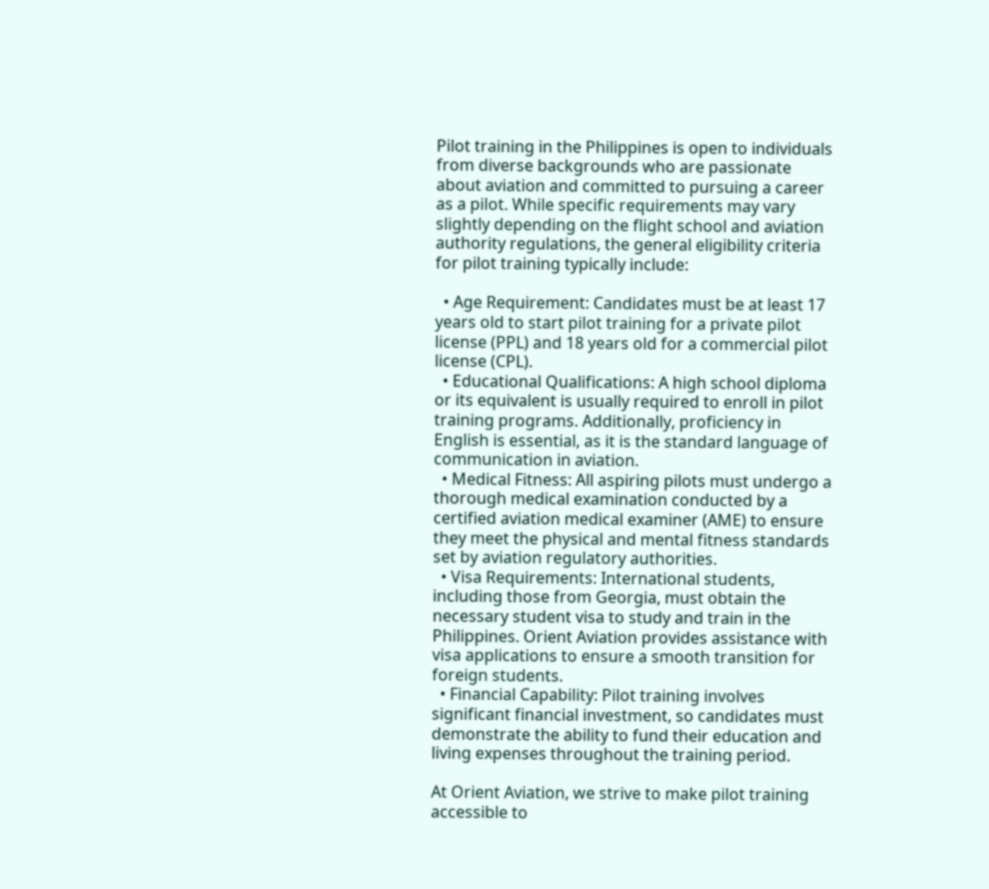Pilot training in the Philippines is open to individuals from diverse backgrounds who are passionate about aviation and committed to pursuing a career as a pilot. While specific requirements may vary slightly depending on the flight school and aviation authority regulations, the general eligibility criteria for pilot training typically include:

  • Age Requirement: Candidates must be at least 17 years old to start pilot training for a private pilot license (PPL) and 18 years old for a commercial pilot license (CPL).
  • Educational Qualifications: A high school diploma or its equivalent is usually required to enroll in pilot training programs. Additionally, proficiency in English is essential, as it is the standard language of communication in aviation.
  • Medical Fitness: All aspiring pilots must undergo a thorough medical examination conducted by a certified aviation medical examiner (AME) to ensure they meet the physical and mental fitness standards set by aviation regulatory authorities.
  • Visa Requirements: International students, including those from Georgia, must obtain the necessary student visa to study and train in the Philippines. Orient Aviation provides assistance with visa applications to ensure a smooth transition for foreign students.
  • Financial Capability: Pilot training involves significant financial investment, so candidates must demonstrate the ability to fund their education and living expenses throughout the training period.

At Orient Aviation, we strive to make pilot training accessible to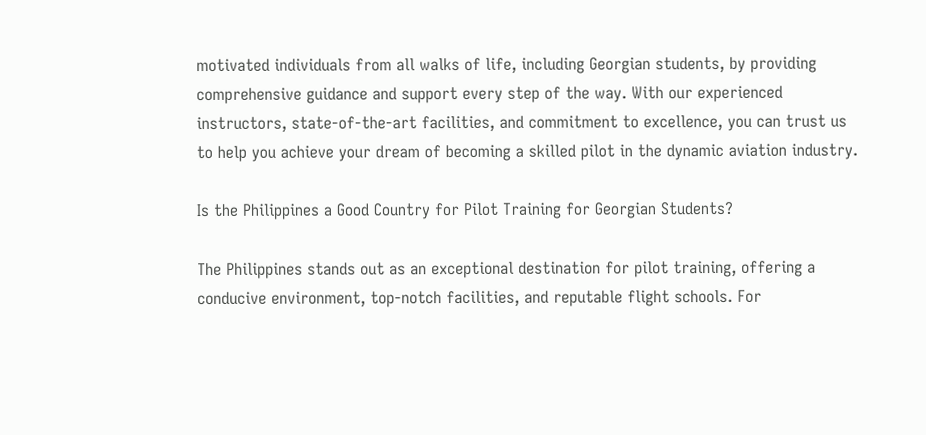motivated individuals from all walks of life, including Georgian students, by providing comprehensive guidance and support every step of the way. With our experienced instructors, state-of-the-art facilities, and commitment to excellence, you can trust us to help you achieve your dream of becoming a skilled pilot in the dynamic aviation industry.

Is the Philippines a Good Country for Pilot Training for Georgian Students?

The Philippines stands out as an exceptional destination for pilot training, offering a conducive environment, top-notch facilities, and reputable flight schools. For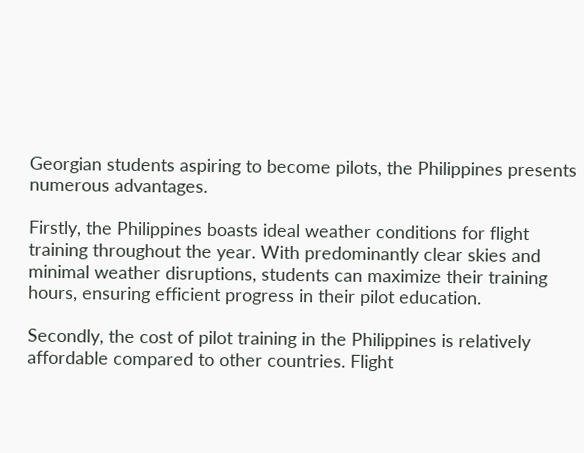Georgian students aspiring to become pilots, the Philippines presents numerous advantages.

Firstly, the Philippines boasts ideal weather conditions for flight training throughout the year. With predominantly clear skies and minimal weather disruptions, students can maximize their training hours, ensuring efficient progress in their pilot education.

Secondly, the cost of pilot training in the Philippines is relatively affordable compared to other countries. Flight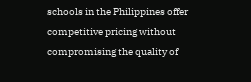schools in the Philippines offer competitive pricing without compromising the quality of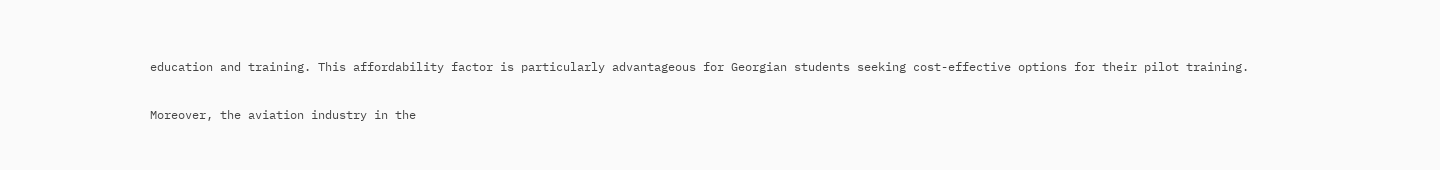education and training. This affordability factor is particularly advantageous for Georgian students seeking cost-effective options for their pilot training.

Moreover, the aviation industry in the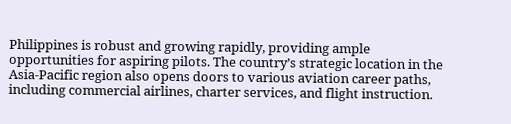Philippines is robust and growing rapidly, providing ample opportunities for aspiring pilots. The country’s strategic location in the Asia-Pacific region also opens doors to various aviation career paths, including commercial airlines, charter services, and flight instruction.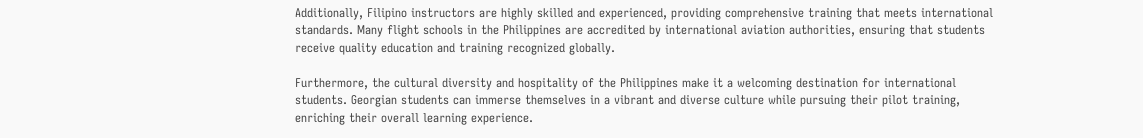Additionally, Filipino instructors are highly skilled and experienced, providing comprehensive training that meets international standards. Many flight schools in the Philippines are accredited by international aviation authorities, ensuring that students receive quality education and training recognized globally.

Furthermore, the cultural diversity and hospitality of the Philippines make it a welcoming destination for international students. Georgian students can immerse themselves in a vibrant and diverse culture while pursuing their pilot training, enriching their overall learning experience.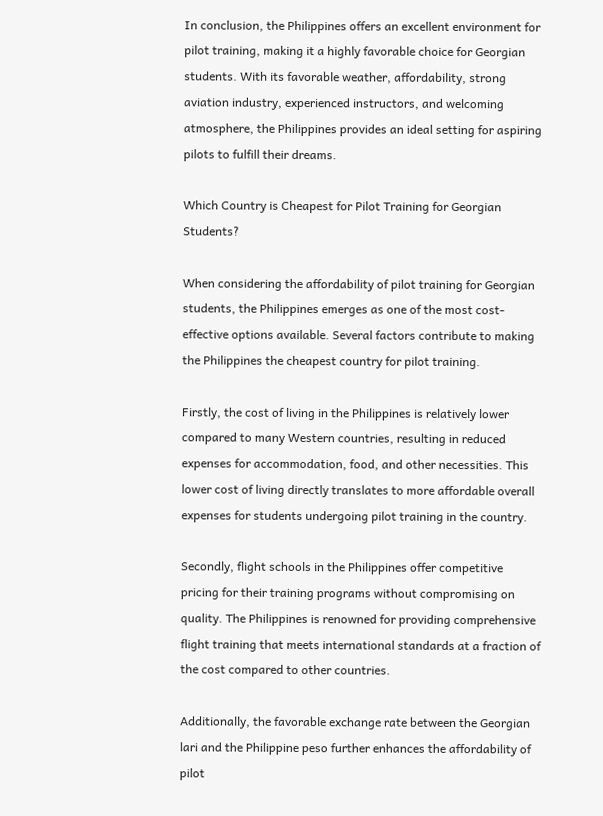In conclusion, the Philippines offers an excellent environment for pilot training, making it a highly favorable choice for Georgian students. With its favorable weather, affordability, strong aviation industry, experienced instructors, and welcoming atmosphere, the Philippines provides an ideal setting for aspiring pilots to fulfill their dreams.

Which Country is Cheapest for Pilot Training for Georgian Students?

When considering the affordability of pilot training for Georgian students, the Philippines emerges as one of the most cost-effective options available. Several factors contribute to making the Philippines the cheapest country for pilot training.

Firstly, the cost of living in the Philippines is relatively lower compared to many Western countries, resulting in reduced expenses for accommodation, food, and other necessities. This lower cost of living directly translates to more affordable overall expenses for students undergoing pilot training in the country.

Secondly, flight schools in the Philippines offer competitive pricing for their training programs without compromising on quality. The Philippines is renowned for providing comprehensive flight training that meets international standards at a fraction of the cost compared to other countries.

Additionally, the favorable exchange rate between the Georgian lari and the Philippine peso further enhances the affordability of pilot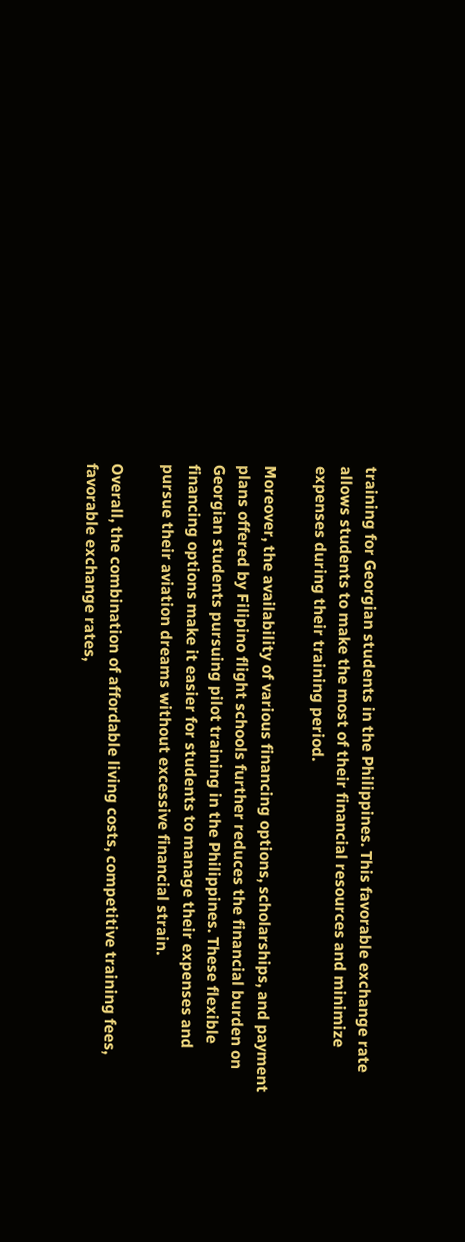training for Georgian students in the Philippines. This favorable exchange rate allows students to make the most of their financial resources and minimize expenses during their training period.

Moreover, the availability of various financing options, scholarships, and payment plans offered by Filipino flight schools further reduces the financial burden on Georgian students pursuing pilot training in the Philippines. These flexible financing options make it easier for students to manage their expenses and pursue their aviation dreams without excessive financial strain.

Overall, the combination of affordable living costs, competitive training fees, favorable exchange rates,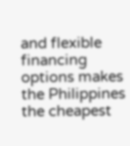and flexible financing options makes the Philippines the cheapest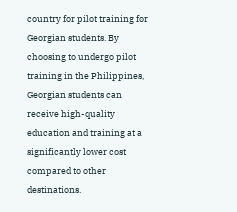country for pilot training for Georgian students. By choosing to undergo pilot training in the Philippines, Georgian students can receive high-quality education and training at a significantly lower cost compared to other destinations.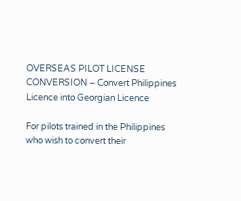OVERSEAS PILOT LICENSE CONVERSION – Convert Philippines Licence into Georgian Licence

For pilots trained in the Philippines who wish to convert their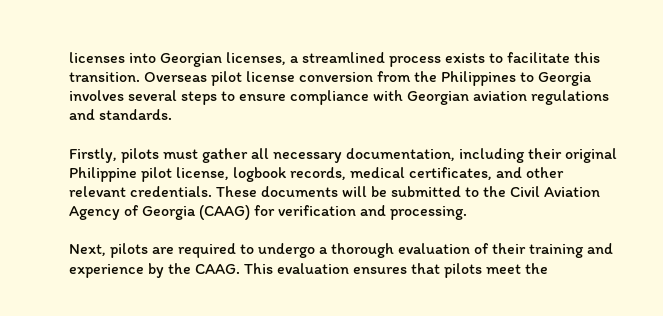licenses into Georgian licenses, a streamlined process exists to facilitate this transition. Overseas pilot license conversion from the Philippines to Georgia involves several steps to ensure compliance with Georgian aviation regulations and standards.

Firstly, pilots must gather all necessary documentation, including their original Philippine pilot license, logbook records, medical certificates, and other relevant credentials. These documents will be submitted to the Civil Aviation Agency of Georgia (CAAG) for verification and processing.

Next, pilots are required to undergo a thorough evaluation of their training and experience by the CAAG. This evaluation ensures that pilots meet the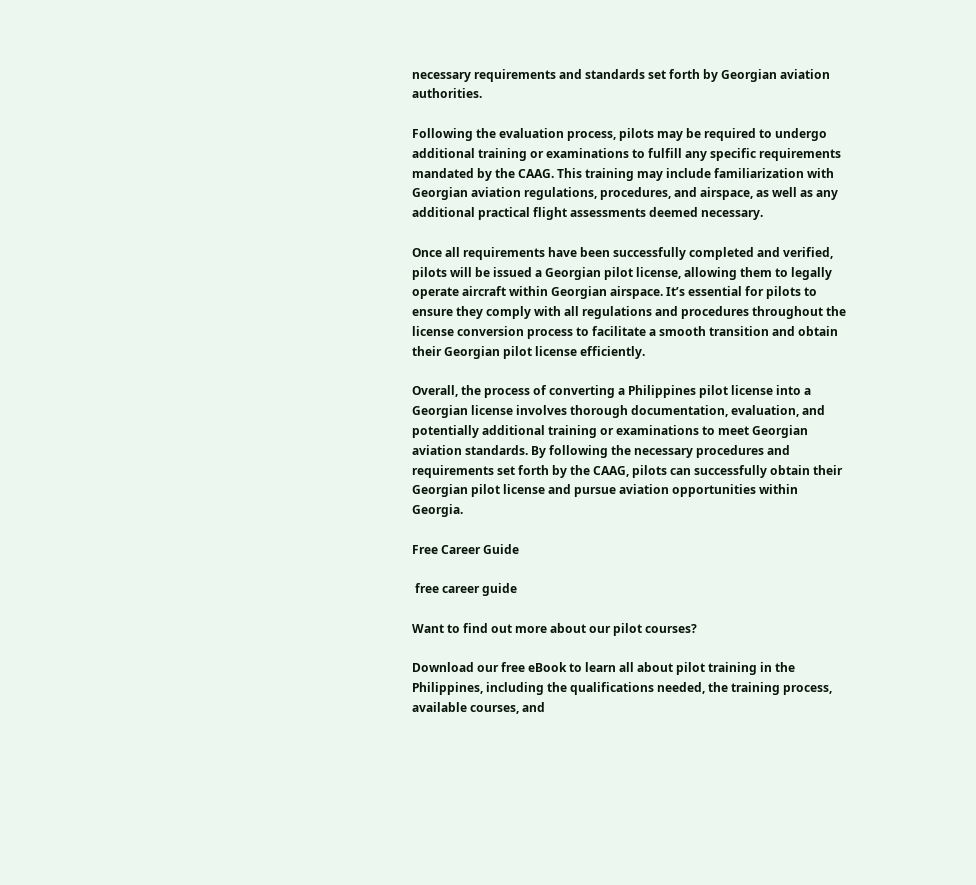necessary requirements and standards set forth by Georgian aviation authorities.

Following the evaluation process, pilots may be required to undergo additional training or examinations to fulfill any specific requirements mandated by the CAAG. This training may include familiarization with Georgian aviation regulations, procedures, and airspace, as well as any additional practical flight assessments deemed necessary.

Once all requirements have been successfully completed and verified, pilots will be issued a Georgian pilot license, allowing them to legally operate aircraft within Georgian airspace. It’s essential for pilots to ensure they comply with all regulations and procedures throughout the license conversion process to facilitate a smooth transition and obtain their Georgian pilot license efficiently.

Overall, the process of converting a Philippines pilot license into a Georgian license involves thorough documentation, evaluation, and potentially additional training or examinations to meet Georgian aviation standards. By following the necessary procedures and requirements set forth by the CAAG, pilots can successfully obtain their Georgian pilot license and pursue aviation opportunities within Georgia.

Free Career Guide

 free career guide

Want to find out more about our pilot courses?

Download our free eBook to learn all about pilot training in the Philippines, including the qualifications needed, the training process, available courses, and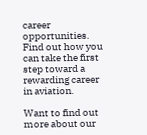career opportunities. Find out how you can take the first step toward a rewarding career in aviation.

Want to find out more about our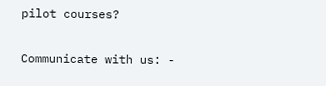pilot courses?

Communicate with us: -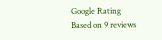Google Rating
Based on 9 reviews